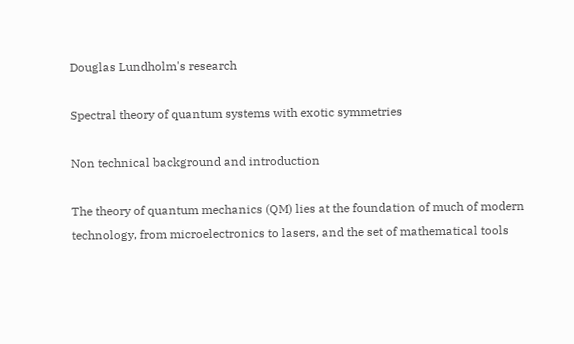Douglas Lundholm's research

Spectral theory of quantum systems with exotic symmetries

Non technical background and introduction

The theory of quantum mechanics (QM) lies at the foundation of much of modern technology, from microelectronics to lasers, and the set of mathematical tools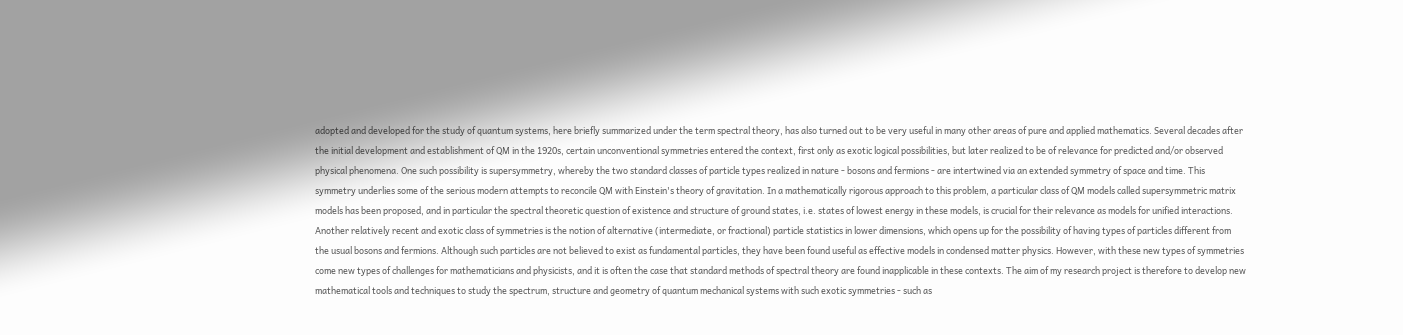adopted and developed for the study of quantum systems, here briefly summarized under the term spectral theory, has also turned out to be very useful in many other areas of pure and applied mathematics. Several decades after the initial development and establishment of QM in the 1920s, certain unconventional symmetries entered the context, first only as exotic logical possibilities, but later realized to be of relevance for predicted and/or observed physical phenomena. One such possibility is supersymmetry, whereby the two standard classes of particle types realized in nature - bosons and fermions - are intertwined via an extended symmetry of space and time. This symmetry underlies some of the serious modern attempts to reconcile QM with Einstein's theory of gravitation. In a mathematically rigorous approach to this problem, a particular class of QM models called supersymmetric matrix models has been proposed, and in particular the spectral theoretic question of existence and structure of ground states, i.e. states of lowest energy in these models, is crucial for their relevance as models for unified interactions. Another relatively recent and exotic class of symmetries is the notion of alternative (intermediate, or fractional) particle statistics in lower dimensions, which opens up for the possibility of having types of particles different from the usual bosons and fermions. Although such particles are not believed to exist as fundamental particles, they have been found useful as effective models in condensed matter physics. However, with these new types of symmetries come new types of challenges for mathematicians and physicists, and it is often the case that standard methods of spectral theory are found inapplicable in these contexts. The aim of my research project is therefore to develop new mathematical tools and techniques to study the spectrum, structure and geometry of quantum mechanical systems with such exotic symmetries - such as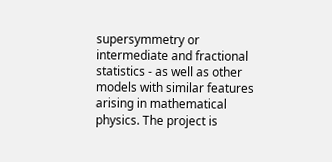supersymmetry or intermediate and fractional statistics - as well as other models with similar features arising in mathematical physics. The project is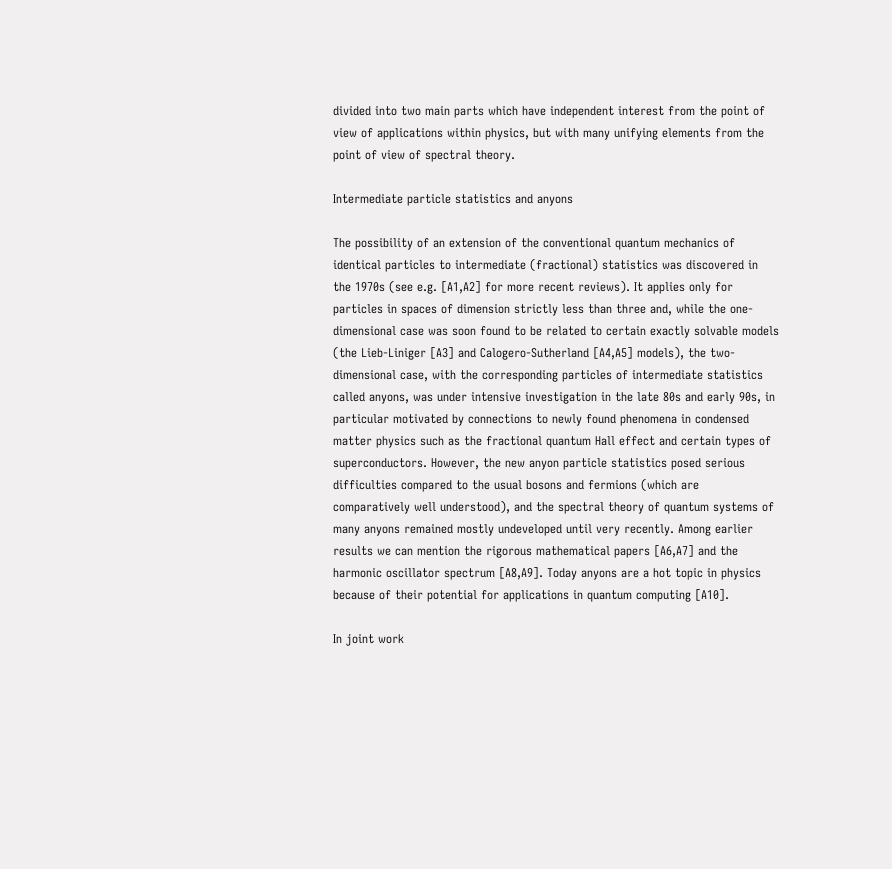divided into two main parts which have independent interest from the point of view of applications within physics, but with many unifying elements from the point of view of spectral theory.

Intermediate particle statistics and anyons

The possibility of an extension of the conventional quantum mechanics of identical particles to intermediate (fractional) statistics was discovered in the 1970s (see e.g. [A1,A2] for more recent reviews). It applies only for particles in spaces of dimension strictly less than three and, while the one-dimensional case was soon found to be related to certain exactly solvable models (the Lieb-Liniger [A3] and Calogero-Sutherland [A4,A5] models), the two-dimensional case, with the corresponding particles of intermediate statistics called anyons, was under intensive investigation in the late 80s and early 90s, in particular motivated by connections to newly found phenomena in condensed matter physics such as the fractional quantum Hall effect and certain types of superconductors. However, the new anyon particle statistics posed serious difficulties compared to the usual bosons and fermions (which are comparatively well understood), and the spectral theory of quantum systems of many anyons remained mostly undeveloped until very recently. Among earlier results we can mention the rigorous mathematical papers [A6,A7] and the harmonic oscillator spectrum [A8,A9]. Today anyons are a hot topic in physics because of their potential for applications in quantum computing [A10].

In joint work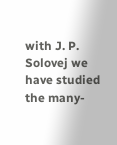with J. P. Solovej we have studied the many-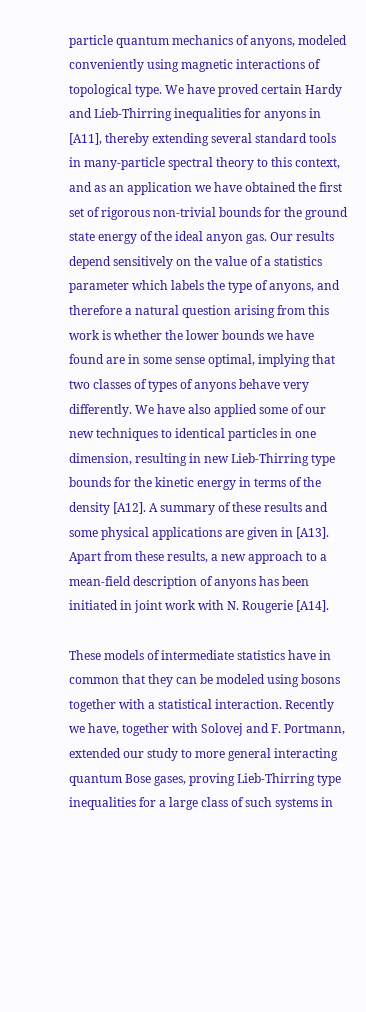particle quantum mechanics of anyons, modeled conveniently using magnetic interactions of topological type. We have proved certain Hardy and Lieb-Thirring inequalities for anyons in [A11], thereby extending several standard tools in many-particle spectral theory to this context, and as an application we have obtained the first set of rigorous non-trivial bounds for the ground state energy of the ideal anyon gas. Our results depend sensitively on the value of a statistics parameter which labels the type of anyons, and therefore a natural question arising from this work is whether the lower bounds we have found are in some sense optimal, implying that two classes of types of anyons behave very differently. We have also applied some of our new techniques to identical particles in one dimension, resulting in new Lieb-Thirring type bounds for the kinetic energy in terms of the density [A12]. A summary of these results and some physical applications are given in [A13]. Apart from these results, a new approach to a mean-field description of anyons has been initiated in joint work with N. Rougerie [A14].

These models of intermediate statistics have in common that they can be modeled using bosons together with a statistical interaction. Recently we have, together with Solovej and F. Portmann, extended our study to more general interacting quantum Bose gases, proving Lieb-Thirring type inequalities for a large class of such systems in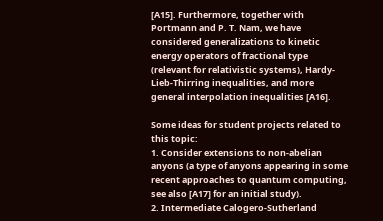[A15]. Furthermore, together with Portmann and P. T. Nam, we have considered generalizations to kinetic energy operators of fractional type (relevant for relativistic systems), Hardy-Lieb-Thirring inequalities, and more general interpolation inequalities [A16].

Some ideas for student projects related to this topic:
1. Consider extensions to non-abelian anyons (a type of anyons appearing in some recent approaches to quantum computing, see also [A17] for an initial study).
2. Intermediate Calogero-Sutherland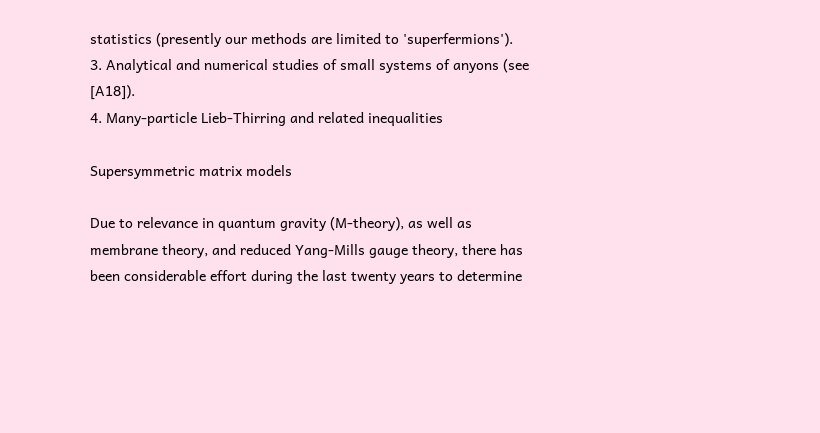statistics (presently our methods are limited to 'superfermions').
3. Analytical and numerical studies of small systems of anyons (see [A18]).
4. Many-particle Lieb-Thirring and related inequalities

Supersymmetric matrix models

Due to relevance in quantum gravity (M-theory), as well as membrane theory, and reduced Yang-Mills gauge theory, there has been considerable effort during the last twenty years to determine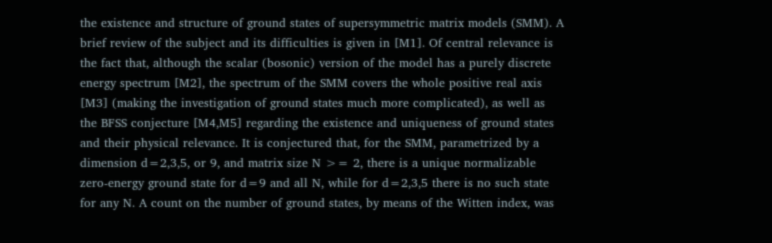the existence and structure of ground states of supersymmetric matrix models (SMM). A brief review of the subject and its difficulties is given in [M1]. Of central relevance is the fact that, although the scalar (bosonic) version of the model has a purely discrete energy spectrum [M2], the spectrum of the SMM covers the whole positive real axis [M3] (making the investigation of ground states much more complicated), as well as the BFSS conjecture [M4,M5] regarding the existence and uniqueness of ground states and their physical relevance. It is conjectured that, for the SMM, parametrized by a dimension d=2,3,5, or 9, and matrix size N >= 2, there is a unique normalizable zero-energy ground state for d=9 and all N, while for d=2,3,5 there is no such state for any N. A count on the number of ground states, by means of the Witten index, was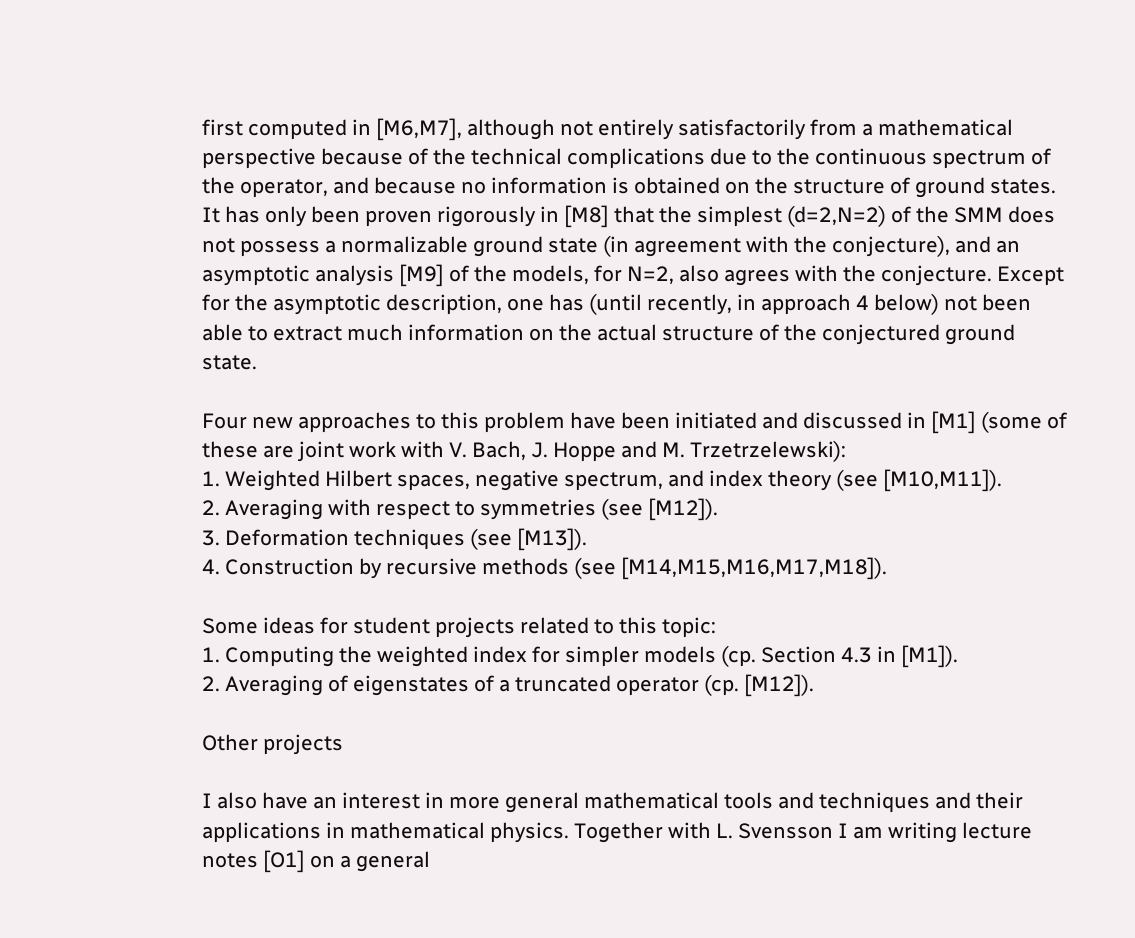first computed in [M6,M7], although not entirely satisfactorily from a mathematical perspective because of the technical complications due to the continuous spectrum of the operator, and because no information is obtained on the structure of ground states. It has only been proven rigorously in [M8] that the simplest (d=2,N=2) of the SMM does not possess a normalizable ground state (in agreement with the conjecture), and an asymptotic analysis [M9] of the models, for N=2, also agrees with the conjecture. Except for the asymptotic description, one has (until recently, in approach 4 below) not been able to extract much information on the actual structure of the conjectured ground state.

Four new approaches to this problem have been initiated and discussed in [M1] (some of these are joint work with V. Bach, J. Hoppe and M. Trzetrzelewski):
1. Weighted Hilbert spaces, negative spectrum, and index theory (see [M10,M11]).
2. Averaging with respect to symmetries (see [M12]).
3. Deformation techniques (see [M13]).
4. Construction by recursive methods (see [M14,M15,M16,M17,M18]).

Some ideas for student projects related to this topic:
1. Computing the weighted index for simpler models (cp. Section 4.3 in [M1]).
2. Averaging of eigenstates of a truncated operator (cp. [M12]).

Other projects

I also have an interest in more general mathematical tools and techniques and their applications in mathematical physics. Together with L. Svensson I am writing lecture notes [O1] on a general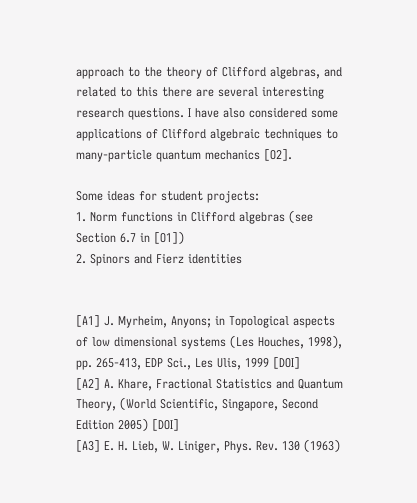approach to the theory of Clifford algebras, and related to this there are several interesting research questions. I have also considered some applications of Clifford algebraic techniques to many-particle quantum mechanics [O2].

Some ideas for student projects:
1. Norm functions in Clifford algebras (see Section 6.7 in [O1])
2. Spinors and Fierz identities


[A1] J. Myrheim, Anyons; in Topological aspects of low dimensional systems (Les Houches, 1998), pp. 265-413, EDP Sci., Les Ulis, 1999 [DOI]
[A2] A. Khare, Fractional Statistics and Quantum Theory, (World Scientific, Singapore, Second Edition 2005) [DOI]
[A3] E. H. Lieb, W. Liniger, Phys. Rev. 130 (1963)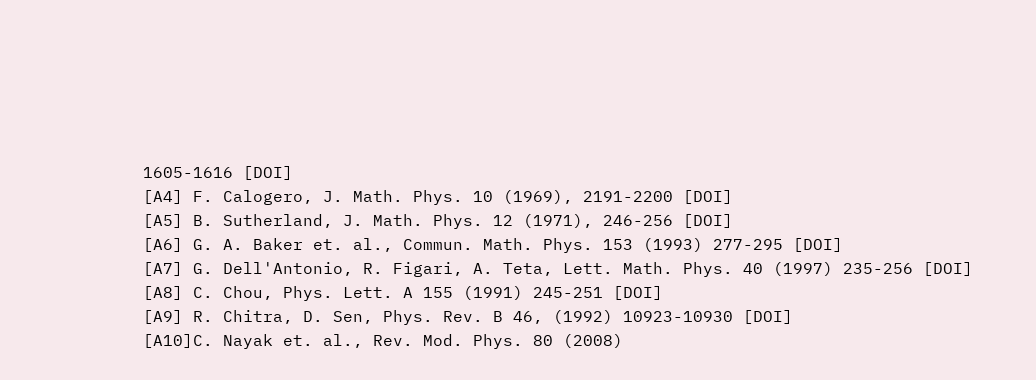1605-1616 [DOI]
[A4] F. Calogero, J. Math. Phys. 10 (1969), 2191-2200 [DOI]
[A5] B. Sutherland, J. Math. Phys. 12 (1971), 246-256 [DOI]
[A6] G. A. Baker et. al., Commun. Math. Phys. 153 (1993) 277-295 [DOI]
[A7] G. Dell'Antonio, R. Figari, A. Teta, Lett. Math. Phys. 40 (1997) 235-256 [DOI]
[A8] C. Chou, Phys. Lett. A 155 (1991) 245-251 [DOI]
[A9] R. Chitra, D. Sen, Phys. Rev. B 46, (1992) 10923-10930 [DOI]
[A10]C. Nayak et. al., Rev. Mod. Phys. 80 (2008)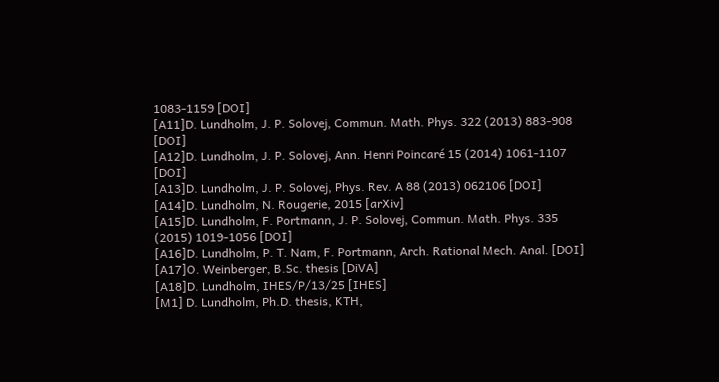1083-1159 [DOI]
[A11]D. Lundholm, J. P. Solovej, Commun. Math. Phys. 322 (2013) 883-908 [DOI]
[A12]D. Lundholm, J. P. Solovej, Ann. Henri Poincaré 15 (2014) 1061-1107 [DOI]
[A13]D. Lundholm, J. P. Solovej, Phys. Rev. A 88 (2013) 062106 [DOI]
[A14]D. Lundholm, N. Rougerie, 2015 [arXiv]
[A15]D. Lundholm, F. Portmann, J. P. Solovej, Commun. Math. Phys. 335 (2015) 1019-1056 [DOI]
[A16]D. Lundholm, P. T. Nam, F. Portmann, Arch. Rational Mech. Anal. [DOI]
[A17]O. Weinberger, B.Sc. thesis [DiVA]
[A18]D. Lundholm, IHES/P/13/25 [IHES]
[M1] D. Lundholm, Ph.D. thesis, KTH,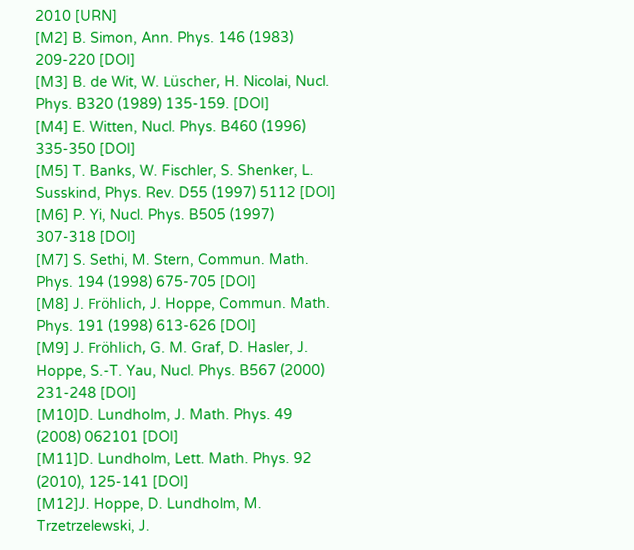2010 [URN]
[M2] B. Simon, Ann. Phys. 146 (1983) 209-220 [DOI]
[M3] B. de Wit, W. Lüscher, H. Nicolai, Nucl. Phys. B320 (1989) 135-159. [DOI]
[M4] E. Witten, Nucl. Phys. B460 (1996) 335-350 [DOI]
[M5] T. Banks, W. Fischler, S. Shenker, L. Susskind, Phys. Rev. D55 (1997) 5112 [DOI]
[M6] P. Yi, Nucl. Phys. B505 (1997) 307-318 [DOI]
[M7] S. Sethi, M. Stern, Commun. Math. Phys. 194 (1998) 675-705 [DOI]
[M8] J. Fröhlich, J. Hoppe, Commun. Math. Phys. 191 (1998) 613-626 [DOI]
[M9] J. Fröhlich, G. M. Graf, D. Hasler, J. Hoppe, S.-T. Yau, Nucl. Phys. B567 (2000) 231-248 [DOI]
[M10]D. Lundholm, J. Math. Phys. 49 (2008) 062101 [DOI]
[M11]D. Lundholm, Lett. Math. Phys. 92 (2010), 125-141 [DOI]
[M12]J. Hoppe, D. Lundholm, M. Trzetrzelewski, J.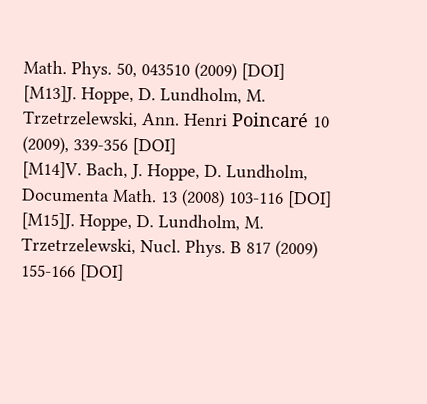Math. Phys. 50, 043510 (2009) [DOI]
[M13]J. Hoppe, D. Lundholm, M. Trzetrzelewski, Ann. Henri Poincaré 10 (2009), 339-356 [DOI]
[M14]V. Bach, J. Hoppe, D. Lundholm, Documenta Math. 13 (2008) 103-116 [DOI]
[M15]J. Hoppe, D. Lundholm, M. Trzetrzelewski, Nucl. Phys. B 817 (2009) 155-166 [DOI]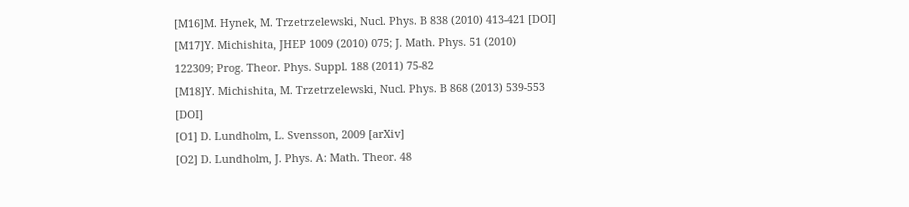[M16]M. Hynek, M. Trzetrzelewski, Nucl. Phys. B 838 (2010) 413-421 [DOI]
[M17]Y. Michishita, JHEP 1009 (2010) 075; J. Math. Phys. 51 (2010) 122309; Prog. Theor. Phys. Suppl. 188 (2011) 75-82
[M18]Y. Michishita, M. Trzetrzelewski, Nucl. Phys. B 868 (2013) 539-553 [DOI]
[O1] D. Lundholm, L. Svensson, 2009 [arXiv]
[O2] D. Lundholm, J. Phys. A: Math. Theor. 48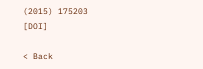(2015) 175203 [DOI]

< Back